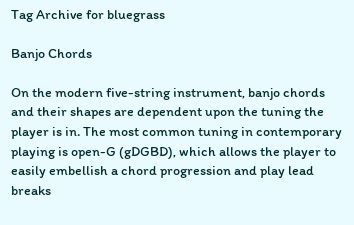Tag Archive for bluegrass

Banjo Chords

On the modern five-string instrument, banjo chords and their shapes are dependent upon the tuning the player is in. The most common tuning in contemporary playing is open-G (gDGBD), which allows the player to easily embellish a chord progression and play lead breaks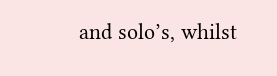and solo’s, whilst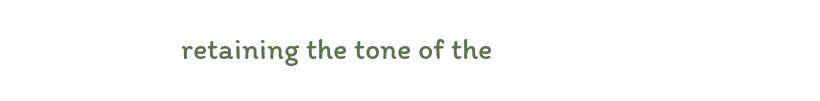retaining the tone of the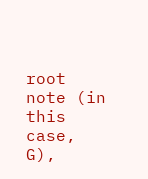root note (in this case, G),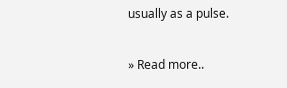usually as a pulse.

» Read more..